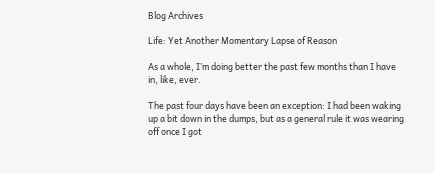Blog Archives

Life: Yet Another Momentary Lapse of Reason

As a whole, I’m doing better the past few months than I have in, like, ever.

The past four days have been an exception: I had been waking up a bit down in the dumps, but as a general rule it was wearing off once I got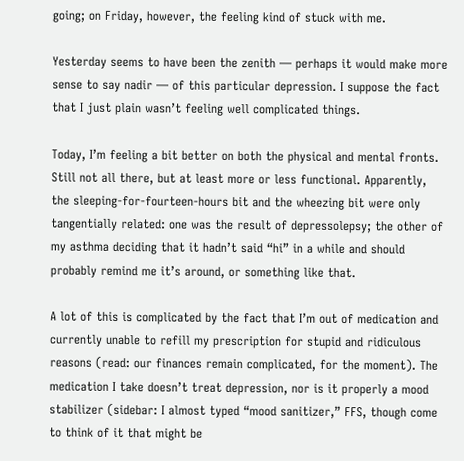going; on Friday, however, the feeling kind of stuck with me.

Yesterday seems to have been the zenith — perhaps it would make more sense to say nadir — of this particular depression. I suppose the fact that I just plain wasn’t feeling well complicated things.

Today, I’m feeling a bit better on both the physical and mental fronts. Still not all there, but at least more or less functional. Apparently, the sleeping-for-fourteen-hours bit and the wheezing bit were only tangentially related: one was the result of depressolepsy; the other of my asthma deciding that it hadn’t said “hi” in a while and should probably remind me it’s around, or something like that.

A lot of this is complicated by the fact that I’m out of medication and currently unable to refill my prescription for stupid and ridiculous reasons (read: our finances remain complicated, for the moment). The medication I take doesn’t treat depression, nor is it properly a mood stabilizer (sidebar: I almost typed “mood sanitizer,” FFS, though come to think of it that might be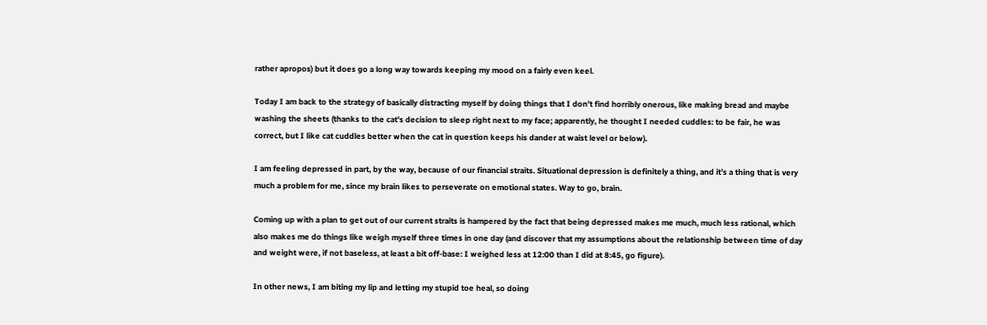rather apropos) but it does go a long way towards keeping my mood on a fairly even keel.

Today I am back to the strategy of basically distracting myself by doing things that I don’t find horribly onerous, like making bread and maybe washing the sheets (thanks to the cat’s decision to sleep right next to my face; apparently, he thought I needed cuddles: to be fair, he was correct, but I like cat cuddles better when the cat in question keeps his dander at waist level or below).

I am feeling depressed in part, by the way, because of our financial straits. Situational depression is definitely a thing, and it’s a thing that is very much a problem for me, since my brain likes to perseverate on emotional states. Way to go, brain.

Coming up with a plan to get out of our current straits is hampered by the fact that being depressed makes me much, much less rational, which also makes me do things like weigh myself three times in one day (and discover that my assumptions about the relationship between time of day and weight were, if not baseless, at least a bit off-base: I weighed less at 12:00 than I did at 8:45, go figure).

In other news, I am biting my lip and letting my stupid toe heal, so doing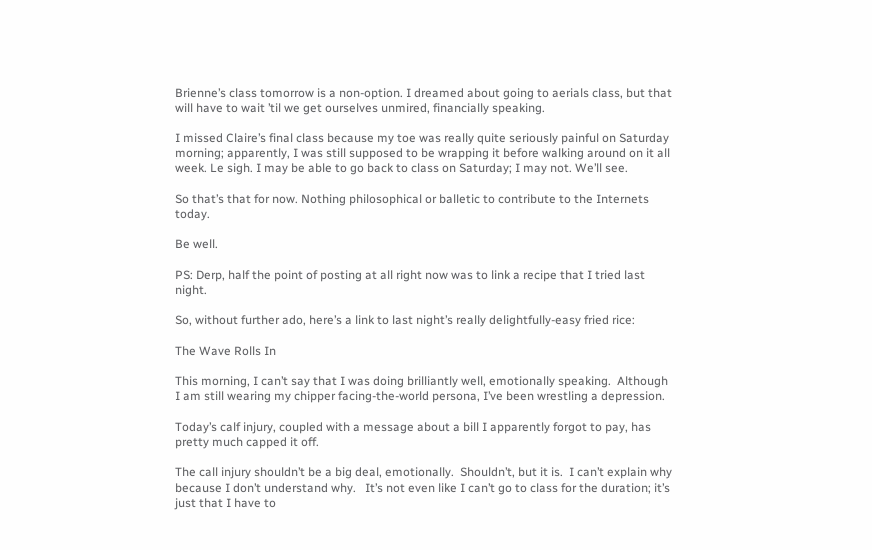Brienne’s class tomorrow is a non-option. I dreamed about going to aerials class, but that will have to wait ’til we get ourselves unmired, financially speaking.

I missed Claire’s final class because my toe was really quite seriously painful on Saturday morning; apparently, I was still supposed to be wrapping it before walking around on it all week. Le sigh. I may be able to go back to class on Saturday; I may not. We’ll see.

So that’s that for now. Nothing philosophical or balletic to contribute to the Internets today.

Be well.

PS: Derp, half the point of posting at all right now was to link a recipe that I tried last night.

So, without further ado, here’s a link to last night’s really delightfully-easy fried rice:

The Wave Rolls In

This morning, I can’t say that I was doing brilliantly well, emotionally speaking.  Although I am still wearing my chipper facing-the-world persona, I’ve been wrestling a depression.

Today’s calf injury, coupled with a message about a bill I apparently forgot to pay, has pretty much capped it off.

The call injury shouldn’t be a big deal, emotionally.  Shouldn’t, but it is.  I can’t explain why because I don’t understand why.   It’s not even like I can’t go to class for the duration; it’s just that I have to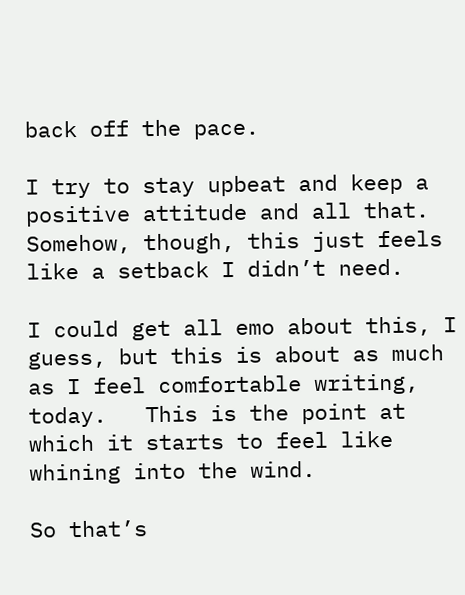back off the pace.

I try to stay upbeat and keep a positive attitude and all that.   Somehow, though, this just feels like a setback I didn’t need.

I could get all emo about this, I guess, but this is about as much as I feel comfortable writing, today.   This is the point at which it starts to feel like whining into the wind.

So that’s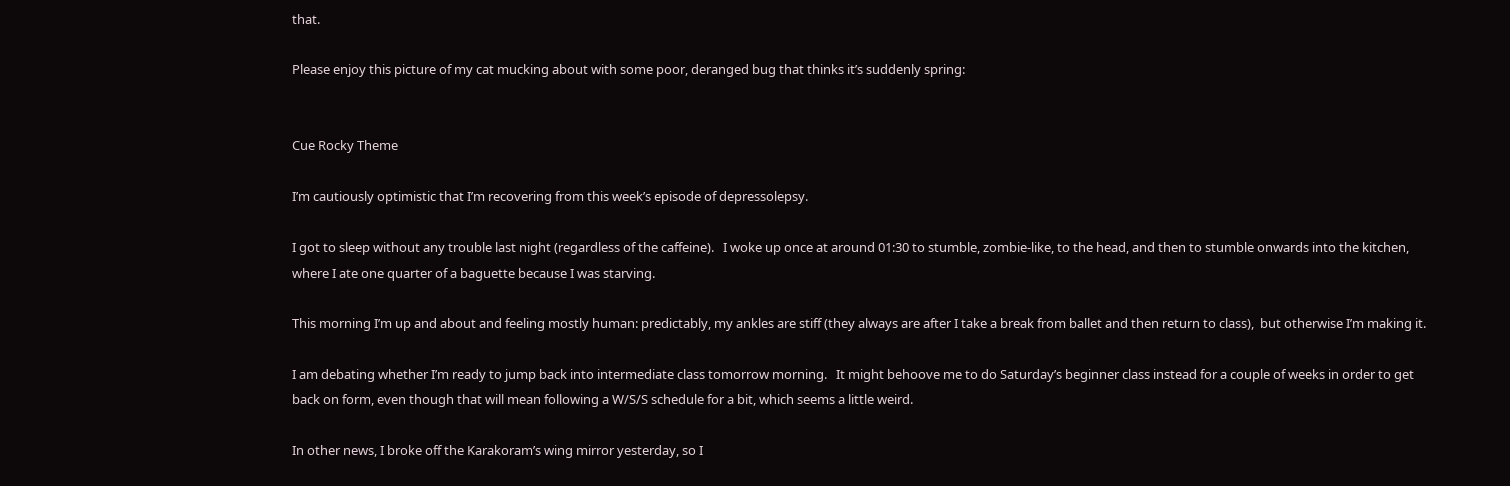that.

Please enjoy this picture of my cat mucking about with some poor, deranged bug that thinks it’s suddenly spring:


Cue Rocky Theme

I’m cautiously optimistic that I’m recovering from this week’s episode of depressolepsy.

I got to sleep without any trouble last night (regardless of the caffeine).   I woke up once at around 01:30 to stumble, zombie-like, to the head, and then to stumble onwards into the kitchen, where I ate one quarter of a baguette because I was starving.

This morning I’m up and about and feeling mostly human: predictably, my ankles are stiff (they always are after I take a break from ballet and then return to class),  but otherwise I’m making it.

I am debating whether I’m ready to jump back into intermediate class tomorrow morning.   It might behoove me to do Saturday’s beginner class instead for a couple of weeks in order to get back on form, even though that will mean following a W/S/S schedule for a bit, which seems a little weird.

In other news, I broke off the Karakoram’s wing mirror yesterday, so I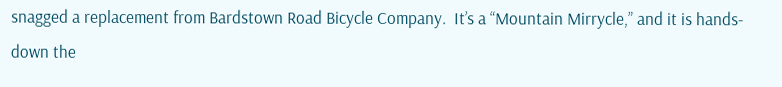snagged a replacement from Bardstown Road Bicycle Company.  It’s a “Mountain Mirrycle,” and it is hands-down the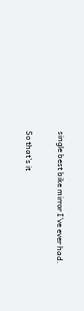single best bike mirror I’ve ever had.

So that’s it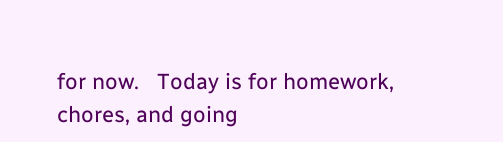for now.   Today is for homework, chores, and going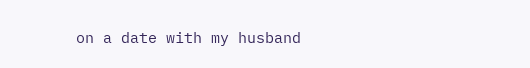on a date with my husband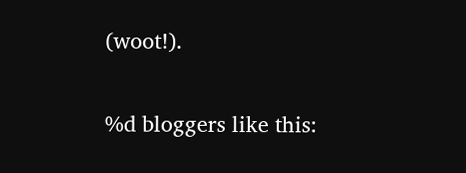(woot!).

%d bloggers like this: